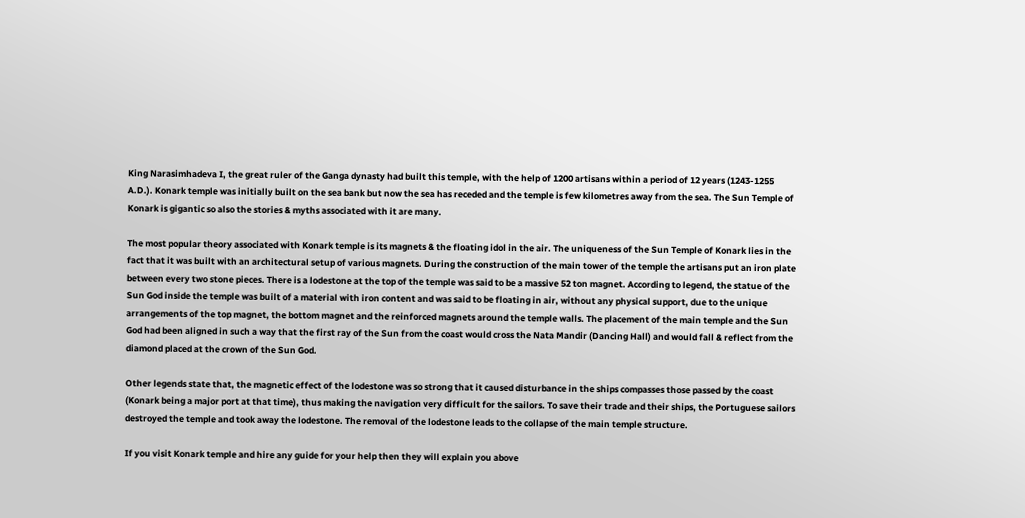King Narasimhadeva I, the great ruler of the Ganga dynasty had built this temple, with the help of 1200 artisans within a period of 12 years (1243-1255 A.D.). Konark temple was initially built on the sea bank but now the sea has receded and the temple is few kilometres away from the sea. The Sun Temple of Konark is gigantic so also the stories & myths associated with it are many.

The most popular theory associated with Konark temple is its magnets & the floating idol in the air. The uniqueness of the Sun Temple of Konark lies in the fact that it was built with an architectural setup of various magnets. During the construction of the main tower of the temple the artisans put an iron plate between every two stone pieces. There is a lodestone at the top of the temple was said to be a massive 52 ton magnet. According to legend, the statue of the Sun God inside the temple was built of a material with iron content and was said to be floating in air, without any physical support, due to the unique arrangements of the top magnet, the bottom magnet and the reinforced magnets around the temple walls. The placement of the main temple and the Sun God had been aligned in such a way that the first ray of the Sun from the coast would cross the Nata Mandir (Dancing Hall) and would fall & reflect from the diamond placed at the crown of the Sun God.

Other legends state that, the magnetic effect of the lodestone was so strong that it caused disturbance in the ships compasses those passed by the coast (Konark being a major port at that time), thus making the navigation very difficult for the sailors. To save their trade and their ships, the Portuguese sailors destroyed the temple and took away the lodestone. The removal of the lodestone leads to the collapse of the main temple structure.

If you visit Konark temple and hire any guide for your help then they will explain you above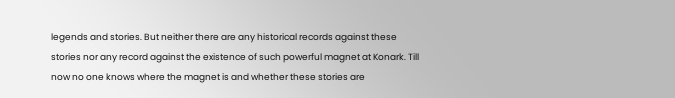legends and stories. But neither there are any historical records against these stories nor any record against the existence of such powerful magnet at Konark. Till now no one knows where the magnet is and whether these stories are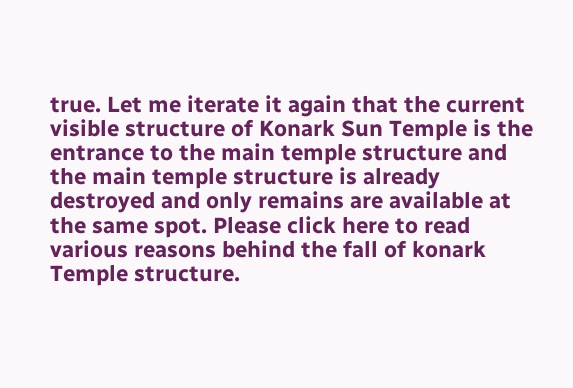true. Let me iterate it again that the current visible structure of Konark Sun Temple is the entrance to the main temple structure and the main temple structure is already destroyed and only remains are available at the same spot. Please click here to read various reasons behind the fall of konark Temple structure.